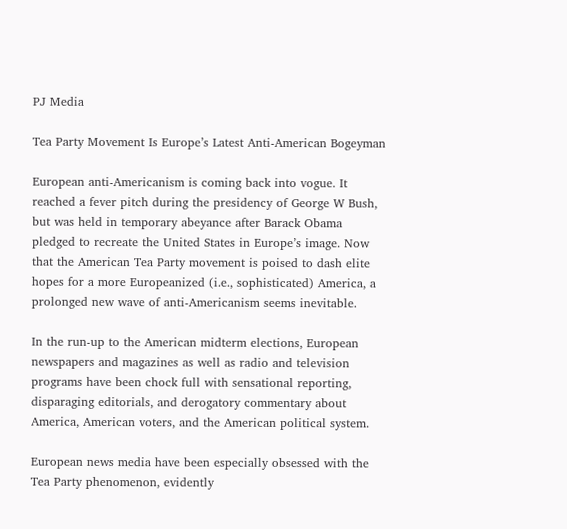PJ Media

Tea Party Movement Is Europe’s Latest Anti-American Bogeyman

European anti-Americanism is coming back into vogue. It reached a fever pitch during the presidency of George W Bush, but was held in temporary abeyance after Barack Obama pledged to recreate the United States in Europe’s image. Now that the American Tea Party movement is poised to dash elite hopes for a more Europeanized (i.e., sophisticated) America, a prolonged new wave of anti-Americanism seems inevitable.

In the run-up to the American midterm elections, European newspapers and magazines as well as radio and television programs have been chock full with sensational reporting, disparaging editorials, and derogatory commentary about America, American voters, and the American political system.

European news media have been especially obsessed with the Tea Party phenomenon, evidently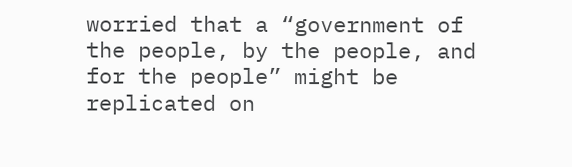worried that a “government of the people, by the people, and for the people” might be replicated on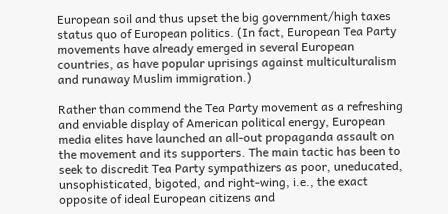European soil and thus upset the big government/high taxes status quo of European politics. (In fact, European Tea Party movements have already emerged in several European countries, as have popular uprisings against multiculturalism and runaway Muslim immigration.)

Rather than commend the Tea Party movement as a refreshing and enviable display of American political energy, European media elites have launched an all-out propaganda assault on the movement and its supporters. The main tactic has been to seek to discredit Tea Party sympathizers as poor, uneducated, unsophisticated, bigoted, and right-wing, i.e., the exact opposite of ideal European citizens and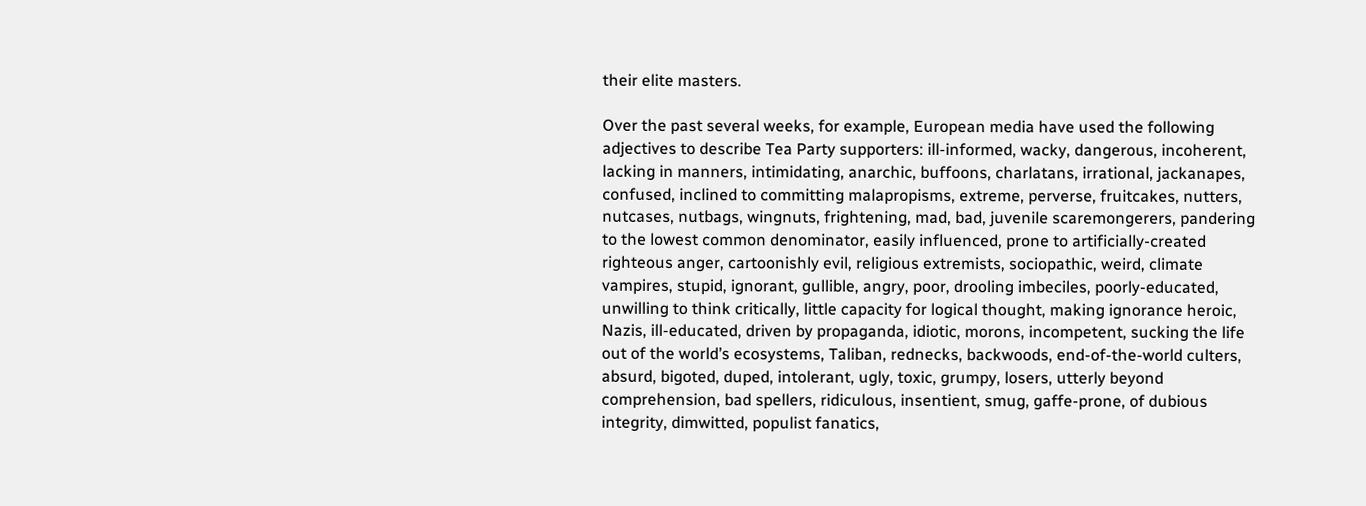their elite masters.

Over the past several weeks, for example, European media have used the following adjectives to describe Tea Party supporters: ill-informed, wacky, dangerous, incoherent, lacking in manners, intimidating, anarchic, buffoons, charlatans, irrational, jackanapes, confused, inclined to committing malapropisms, extreme, perverse, fruitcakes, nutters, nutcases, nutbags, wingnuts, frightening, mad, bad, juvenile scaremongerers, pandering to the lowest common denominator, easily influenced, prone to artificially-created righteous anger, cartoonishly evil, religious extremists, sociopathic, weird, climate vampires, stupid, ignorant, gullible, angry, poor, drooling imbeciles, poorly-educated, unwilling to think critically, little capacity for logical thought, making ignorance heroic, Nazis, ill-educated, driven by propaganda, idiotic, morons, incompetent, sucking the life out of the world’s ecosystems, Taliban, rednecks, backwoods, end-of-the-world culters, absurd, bigoted, duped, intolerant, ugly, toxic, grumpy, losers, utterly beyond comprehension, bad spellers, ridiculous, insentient, smug, gaffe-prone, of dubious integrity, dimwitted, populist fanatics,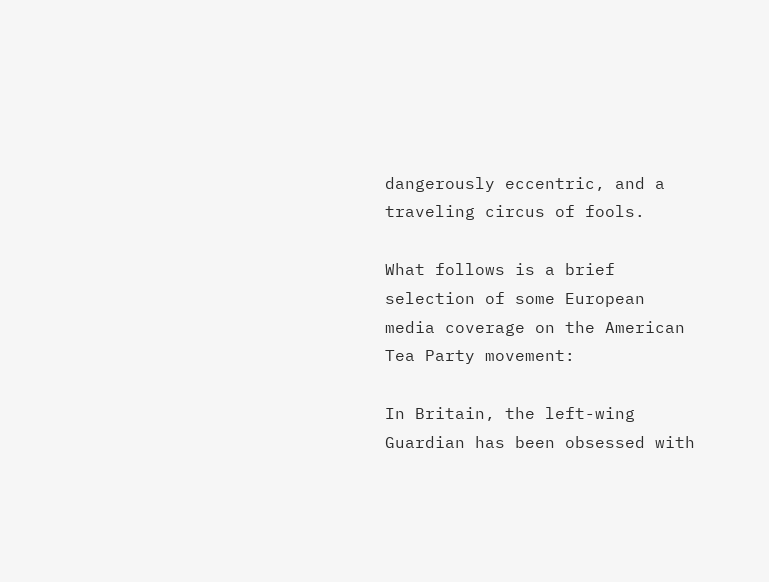dangerously eccentric, and a traveling circus of fools.

What follows is a brief selection of some European media coverage on the American Tea Party movement:

In Britain, the left-wing Guardian has been obsessed with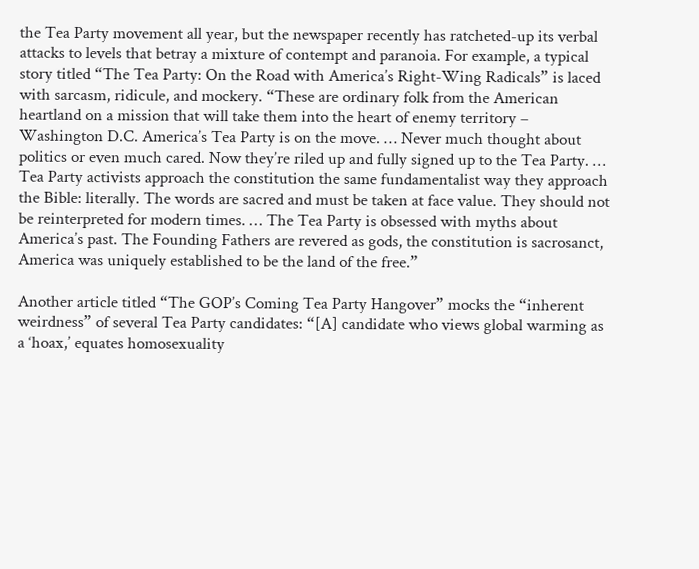the Tea Party movement all year, but the newspaper recently has ratcheted-up its verbal attacks to levels that betray a mixture of contempt and paranoia. For example, a typical story titled “The Tea Party: On the Road with America’s Right-Wing Radicals” is laced with sarcasm, ridicule, and mockery. “These are ordinary folk from the American heartland on a mission that will take them into the heart of enemy territory – Washington D.C. America’s Tea Party is on the move. … Never much thought about politics or even much cared. Now they’re riled up and fully signed up to the Tea Party. … Tea Party activists approach the constitution the same fundamentalist way they approach the Bible: literally. The words are sacred and must be taken at face value. They should not be reinterpreted for modern times. … The Tea Party is obsessed with myths about America’s past. The Founding Fathers are revered as gods, the constitution is sacrosanct, America was uniquely established to be the land of the free.”

Another article titled “The GOP’s Coming Tea Party Hangover” mocks the “inherent weirdness” of several Tea Party candidates: “[A] candidate who views global warming as a ‘hoax,’ equates homosexuality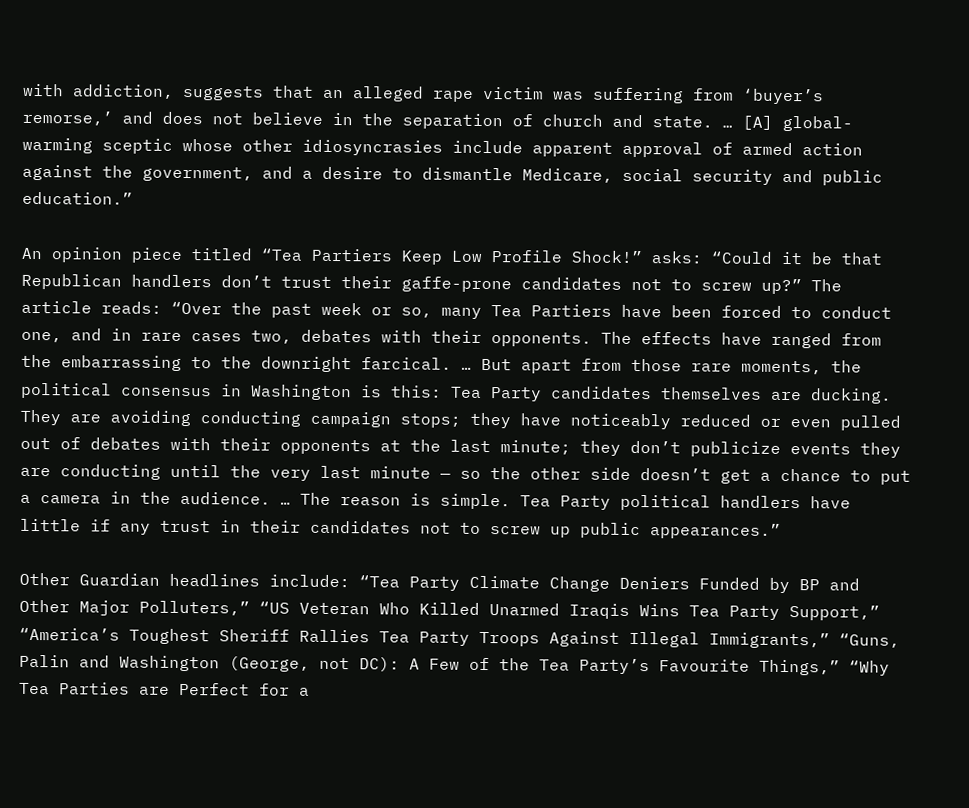with addiction, suggests that an alleged rape victim was suffering from ‘buyer’s remorse,’ and does not believe in the separation of church and state. … [A] global-warming sceptic whose other idiosyncrasies include apparent approval of armed action against the government, and a desire to dismantle Medicare, social security and public education.”

An opinion piece titled “Tea Partiers Keep Low Profile Shock!” asks: “Could it be that Republican handlers don’t trust their gaffe-prone candidates not to screw up?” The article reads: “Over the past week or so, many Tea Partiers have been forced to conduct one, and in rare cases two, debates with their opponents. The effects have ranged from the embarrassing to the downright farcical. … But apart from those rare moments, the political consensus in Washington is this: Tea Party candidates themselves are ducking. They are avoiding conducting campaign stops; they have noticeably reduced or even pulled out of debates with their opponents at the last minute; they don’t publicize events they are conducting until the very last minute — so the other side doesn’t get a chance to put a camera in the audience. … The reason is simple. Tea Party political handlers have little if any trust in their candidates not to screw up public appearances.”

Other Guardian headlines include: “Tea Party Climate Change Deniers Funded by BP and Other Major Polluters,” “US Veteran Who Killed Unarmed Iraqis Wins Tea Party Support,” “America’s Toughest Sheriff Rallies Tea Party Troops Against Illegal Immigrants,” “Guns, Palin and Washington (George, not DC): A Few of the Tea Party’s Favourite Things,” “Why Tea Parties are Perfect for a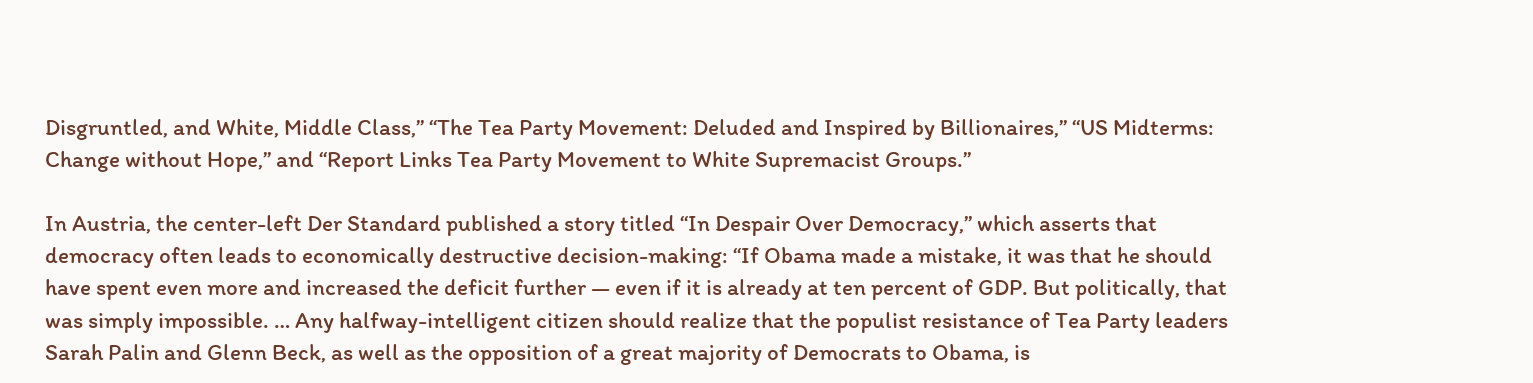Disgruntled, and White, Middle Class,” “The Tea Party Movement: Deluded and Inspired by Billionaires,” “US Midterms: Change without Hope,” and “Report Links Tea Party Movement to White Supremacist Groups.”

In Austria, the center-left Der Standard published a story titled “In Despair Over Democracy,” which asserts that democracy often leads to economically destructive decision-making: “If Obama made a mistake, it was that he should have spent even more and increased the deficit further — even if it is already at ten percent of GDP. But politically, that was simply impossible. … Any halfway-intelligent citizen should realize that the populist resistance of Tea Party leaders Sarah Palin and Glenn Beck, as well as the opposition of a great majority of Democrats to Obama, is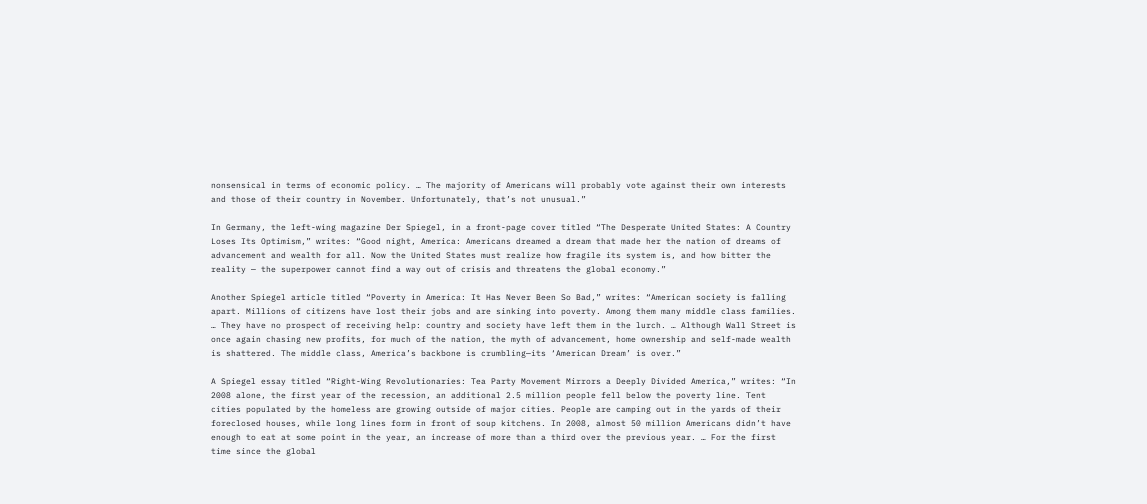nonsensical in terms of economic policy. … The majority of Americans will probably vote against their own interests and those of their country in November. Unfortunately, that’s not unusual.”

In Germany, the left-wing magazine Der Spiegel, in a front-page cover titled “The Desperate United States: A Country Loses Its Optimism,” writes: “Good night, America: Americans dreamed a dream that made her the nation of dreams of advancement and wealth for all. Now the United States must realize how fragile its system is, and how bitter the reality — the superpower cannot find a way out of crisis and threatens the global economy.”

Another Spiegel article titled “Poverty in America: It Has Never Been So Bad,” writes: “American society is falling apart. Millions of citizens have lost their jobs and are sinking into poverty. Among them many middle class families. … They have no prospect of receiving help: country and society have left them in the lurch. … Although Wall Street is once again chasing new profits, for much of the nation, the myth of advancement, home ownership and self-made wealth is shattered. The middle class, America’s backbone is crumbling—its ‘American Dream’ is over.”

A Spiegel essay titled “Right-Wing Revolutionaries: Tea Party Movement Mirrors a Deeply Divided America,” writes: “In 2008 alone, the first year of the recession, an additional 2.5 million people fell below the poverty line. Tent cities populated by the homeless are growing outside of major cities. People are camping out in the yards of their foreclosed houses, while long lines form in front of soup kitchens. In 2008, almost 50 million Americans didn’t have enough to eat at some point in the year, an increase of more than a third over the previous year. … For the first time since the global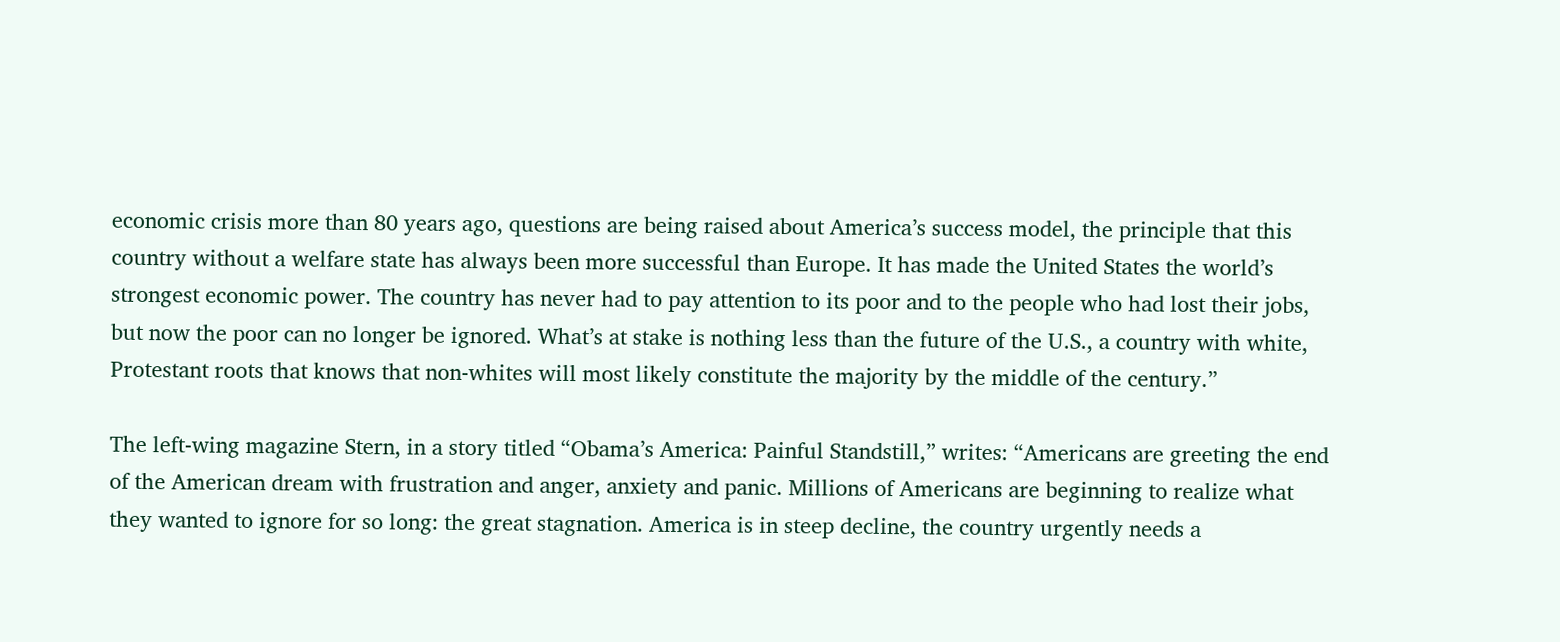economic crisis more than 80 years ago, questions are being raised about America’s success model, the principle that this country without a welfare state has always been more successful than Europe. It has made the United States the world’s strongest economic power. The country has never had to pay attention to its poor and to the people who had lost their jobs, but now the poor can no longer be ignored. What’s at stake is nothing less than the future of the U.S., a country with white, Protestant roots that knows that non-whites will most likely constitute the majority by the middle of the century.”

The left-wing magazine Stern, in a story titled “Obama’s America: Painful Standstill,” writes: “Americans are greeting the end of the American dream with frustration and anger, anxiety and panic. Millions of Americans are beginning to realize what they wanted to ignore for so long: the great stagnation. America is in steep decline, the country urgently needs a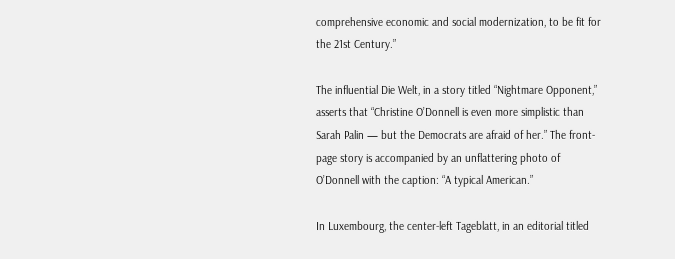comprehensive economic and social modernization, to be fit for the 21st Century.”

The influential Die Welt, in a story titled “Nightmare Opponent,” asserts that “Christine O’Donnell is even more simplistic than Sarah Palin — but the Democrats are afraid of her.” The front-page story is accompanied by an unflattering photo of O’Donnell with the caption: “A typical American.”

In Luxembourg, the center-left Tageblatt, in an editorial titled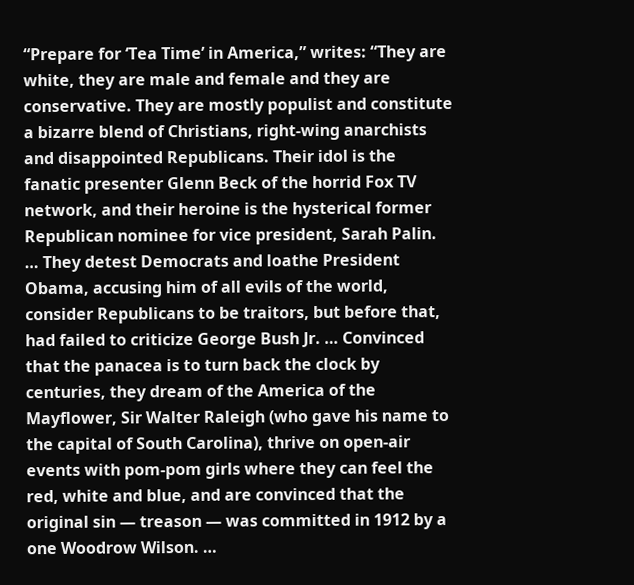“Prepare for ‘Tea Time’ in America,” writes: “They are white, they are male and female and they are conservative. They are mostly populist and constitute a bizarre blend of Christians, right-wing anarchists and disappointed Republicans. Their idol is the fanatic presenter Glenn Beck of the horrid Fox TV network, and their heroine is the hysterical former Republican nominee for vice president, Sarah Palin. … They detest Democrats and loathe President Obama, accusing him of all evils of the world, consider Republicans to be traitors, but before that, had failed to criticize George Bush Jr. … Convinced that the panacea is to turn back the clock by centuries, they dream of the America of the Mayflower, Sir Walter Raleigh (who gave his name to the capital of South Carolina), thrive on open-air events with pom-pom girls where they can feel the red, white and blue, and are convinced that the original sin — treason — was committed in 1912 by a one Woodrow Wilson. …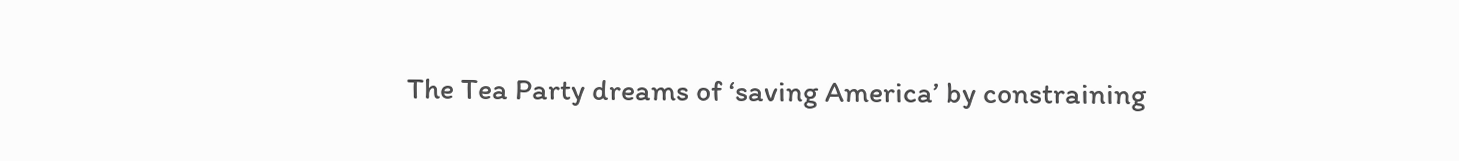The Tea Party dreams of ‘saving America’ by constraining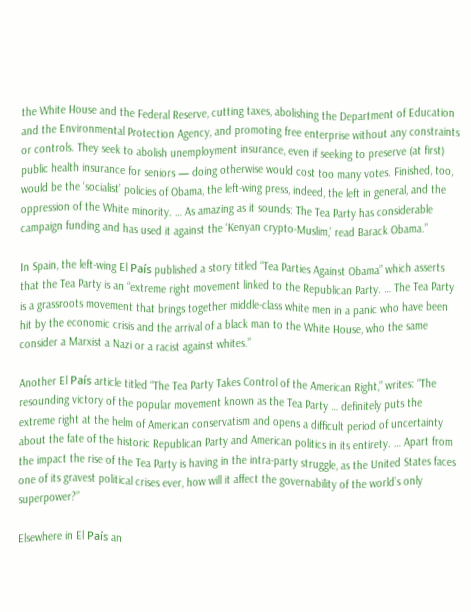the White House and the Federal Reserve, cutting taxes, abolishing the Department of Education and the Environmental Protection Agency, and promoting free enterprise without any constraints or controls. They seek to abolish unemployment insurance, even if seeking to preserve (at first) public health insurance for seniors — doing otherwise would cost too many votes. Finished, too, would be the ‘socialist’ policies of Obama, the left-wing press, indeed, the left in general, and the oppression of the White minority. … As amazing as it sounds: The Tea Party has considerable campaign funding and has used it against the ‘Kenyan crypto-Muslim,’ read Barack Obama.”

In Spain, the left-wing El País published a story titled “Tea Parties Against Obama” which asserts that the Tea Party is an “extreme right movement linked to the Republican Party. … The Tea Party is a grassroots movement that brings together middle-class white men in a panic who have been hit by the economic crisis and the arrival of a black man to the White House, who the same consider a Marxist a Nazi or a racist against whites.”

Another El País article titled “The Tea Party Takes Control of the American Right,” writes: “The resounding victory of the popular movement known as the Tea Party … definitely puts the extreme right at the helm of American conservatism and opens a difficult period of uncertainty about the fate of the historic Republican Party and American politics in its entirety. … Apart from the impact the rise of the Tea Party is having in the intra-party struggle, as the United States faces one of its gravest political crises ever, how will it affect the governability of the world’s only superpower?”

Elsewhere in El País an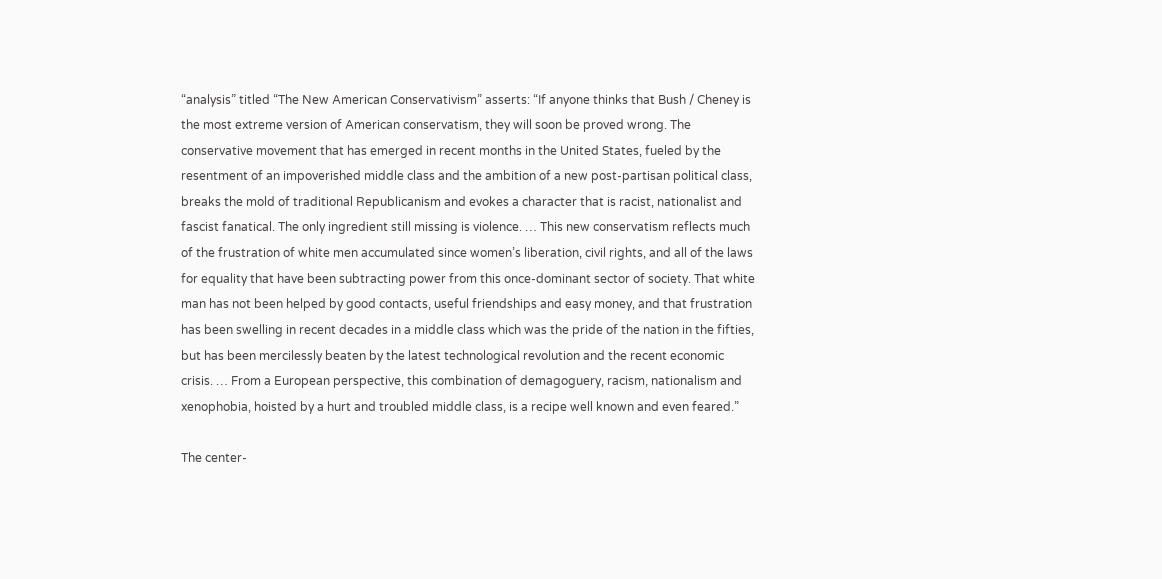“analysis” titled “The New American Conservativism” asserts: “If anyone thinks that Bush / Cheney is the most extreme version of American conservatism, they will soon be proved wrong. The conservative movement that has emerged in recent months in the United States, fueled by the resentment of an impoverished middle class and the ambition of a new post-partisan political class, breaks the mold of traditional Republicanism and evokes a character that is racist, nationalist and fascist fanatical. The only ingredient still missing is violence. … This new conservatism reflects much of the frustration of white men accumulated since women’s liberation, civil rights, and all of the laws for equality that have been subtracting power from this once-dominant sector of society. That white man has not been helped by good contacts, useful friendships and easy money, and that frustration has been swelling in recent decades in a middle class which was the pride of the nation in the fifties, but has been mercilessly beaten by the latest technological revolution and the recent economic crisis. … From a European perspective, this combination of demagoguery, racism, nationalism and xenophobia, hoisted by a hurt and troubled middle class, is a recipe well known and even feared.”

The center-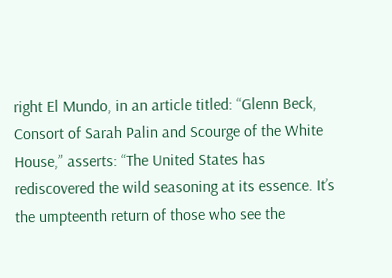right El Mundo, in an article titled: “Glenn Beck, Consort of Sarah Palin and Scourge of the White House,” asserts: “The United States has rediscovered the wild seasoning at its essence. It’s the umpteenth return of those who see the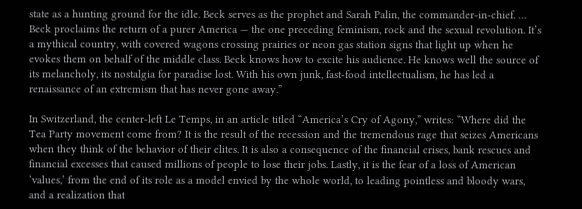state as a hunting ground for the idle. Beck serves as the prophet and Sarah Palin, the commander-in-chief. … Beck proclaims the return of a purer America — the one preceding feminism, rock and the sexual revolution. It’s a mythical country, with covered wagons crossing prairies or neon gas station signs that light up when he evokes them on behalf of the middle class. Beck knows how to excite his audience. He knows well the source of its melancholy, its nostalgia for paradise lost. With his own junk, fast-food intellectualism, he has led a renaissance of an extremism that has never gone away.”

In Switzerland, the center-left Le Temps, in an article titled “America’s Cry of Agony,” writes: “Where did the Tea Party movement come from? It is the result of the recession and the tremendous rage that seizes Americans when they think of the behavior of their elites. It is also a consequence of the financial crises, bank rescues and financial excesses that caused millions of people to lose their jobs. Lastly, it is the fear of a loss of American ‘values,’ from the end of its role as a model envied by the whole world, to leading pointless and bloody wars, and a realization that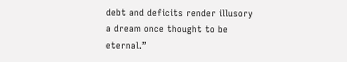debt and deficits render illusory a dream once thought to be eternal.”